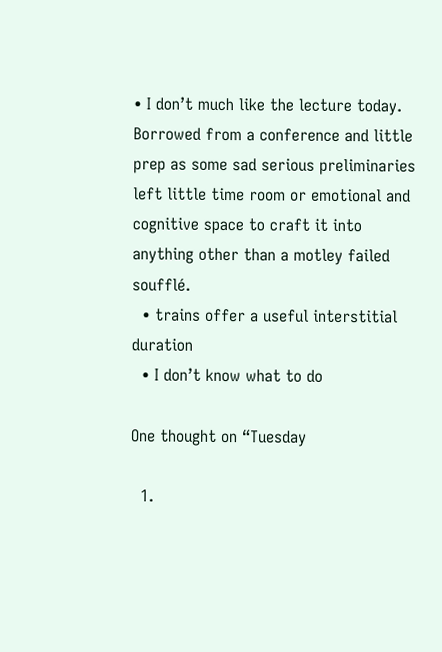• I don’t much like the lecture today. Borrowed from a conference and little prep as some sad serious preliminaries left little time room or emotional and cognitive space to craft it into anything other than a motley failed soufflé.
  • trains offer a useful interstitial duration
  • I don’t know what to do

One thought on “Tuesday

  1.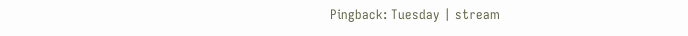Pingback: Tuesday | stream